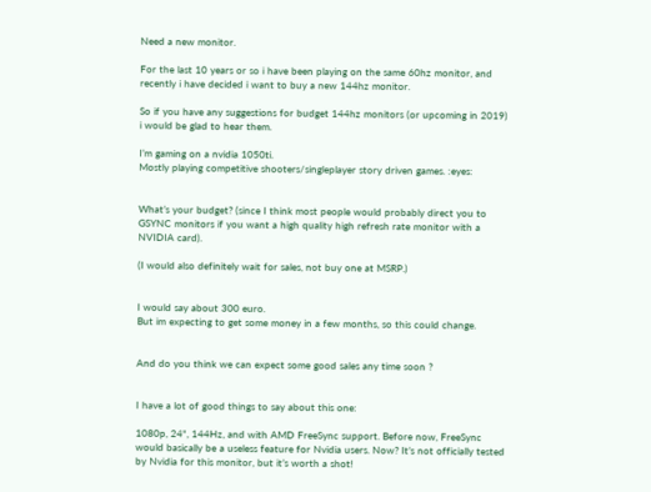Need a new monitor.

For the last 10 years or so i have been playing on the same 60hz monitor, and recently i have decided i want to buy a new 144hz monitor.

So if you have any suggestions for budget 144hz monitors (or upcoming in 2019) i would be glad to hear them.

I’m gaming on a nvidia 1050ti.
Mostly playing competitive shooters/singleplayer story driven games. :eyes:


What’s your budget? (since I think most people would probably direct you to GSYNC monitors if you want a high quality high refresh rate monitor with a NVIDIA card).

(I would also definitely wait for sales, not buy one at MSRP.)


I would say about 300 euro.
But im expecting to get some money in a few months, so this could change.


And do you think we can expect some good sales any time soon ?


I have a lot of good things to say about this one:

1080p, 24", 144Hz, and with AMD FreeSync support. Before now, FreeSync would basically be a useless feature for Nvidia users. Now? It’s not officially tested by Nvidia for this monitor, but it’s worth a shot!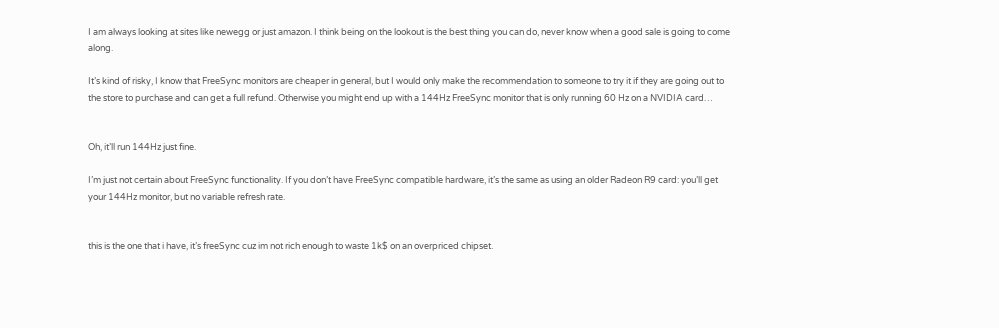I am always looking at sites like newegg or just amazon. I think being on the lookout is the best thing you can do, never know when a good sale is going to come along.

It’s kind of risky, I know that FreeSync monitors are cheaper in general, but I would only make the recommendation to someone to try it if they are going out to the store to purchase and can get a full refund. Otherwise you might end up with a 144Hz FreeSync monitor that is only running 60 Hz on a NVIDIA card…


Oh, it’ll run 144Hz just fine.

I’m just not certain about FreeSync functionality. If you don’t have FreeSync compatible hardware, it’s the same as using an older Radeon R9 card: you’ll get your 144Hz monitor, but no variable refresh rate.


this is the one that i have, it’s freeSync cuz im not rich enough to waste 1k$ on an overpriced chipset.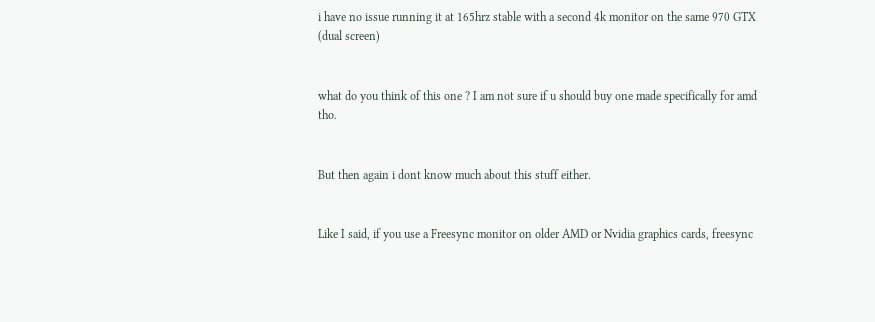i have no issue running it at 165hrz stable with a second 4k monitor on the same 970 GTX (dual screen)


what do you think of this one ? I am not sure if u should buy one made specifically for amd tho.


But then again i dont know much about this stuff either.


Like I said, if you use a Freesync monitor on older AMD or Nvidia graphics cards, freesync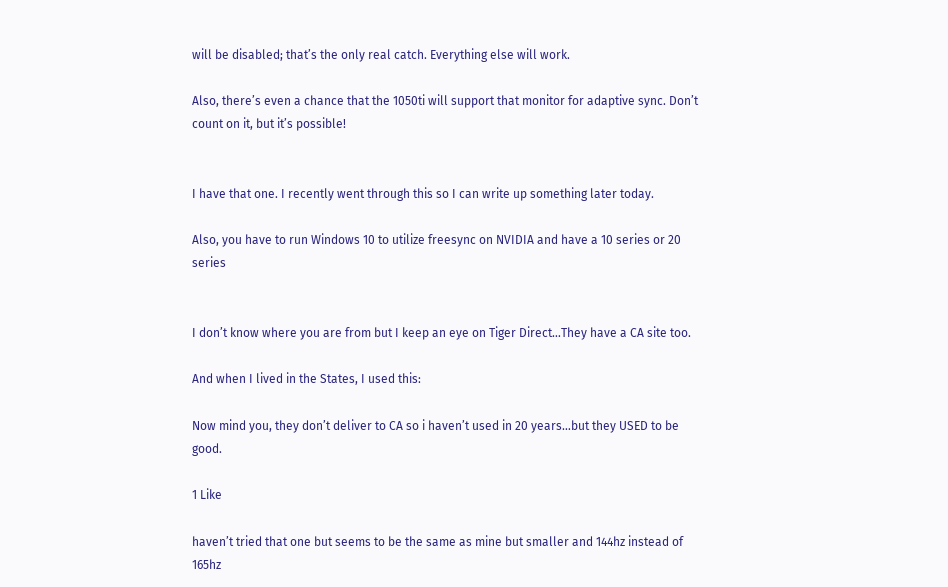will be disabled; that’s the only real catch. Everything else will work.

Also, there’s even a chance that the 1050ti will support that monitor for adaptive sync. Don’t count on it, but it’s possible!


I have that one. I recently went through this so I can write up something later today.

Also, you have to run Windows 10 to utilize freesync on NVIDIA and have a 10 series or 20 series


I don’t know where you are from but I keep an eye on Tiger Direct…They have a CA site too.

And when I lived in the States, I used this:

Now mind you, they don’t deliver to CA so i haven’t used in 20 years…but they USED to be good.

1 Like

haven’t tried that one but seems to be the same as mine but smaller and 144hz instead of 165hz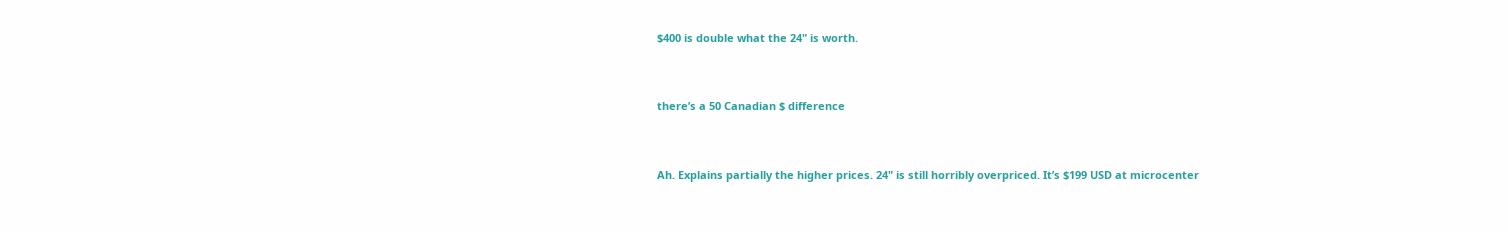$400 is double what the 24" is worth.


there’s a 50 Canadian $ difference


Ah. Explains partially the higher prices. 24" is still horribly overpriced. It’s $199 USD at microcenter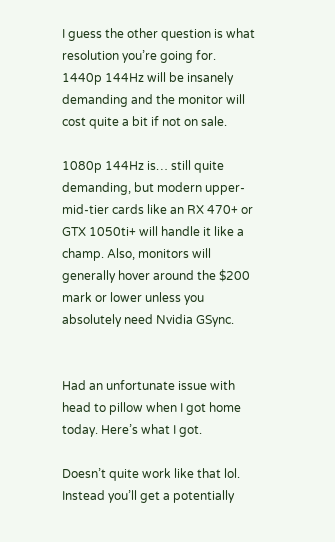I guess the other question is what resolution you’re going for. 1440p 144Hz will be insanely demanding and the monitor will cost quite a bit if not on sale.

1080p 144Hz is… still quite demanding, but modern upper-mid-tier cards like an RX 470+ or GTX 1050ti+ will handle it like a champ. Also, monitors will generally hover around the $200 mark or lower unless you absolutely need Nvidia GSync.


Had an unfortunate issue with head to pillow when I got home today. Here’s what I got.

Doesn’t quite work like that lol. Instead you’ll get a potentially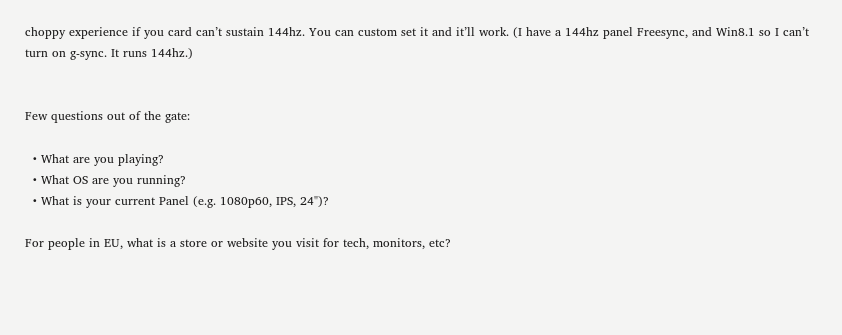choppy experience if you card can’t sustain 144hz. You can custom set it and it’ll work. (I have a 144hz panel Freesync, and Win8.1 so I can’t turn on g-sync. It runs 144hz.)


Few questions out of the gate:

  • What are you playing?
  • What OS are you running?
  • What is your current Panel (e.g. 1080p60, IPS, 24")?

For people in EU, what is a store or website you visit for tech, monitors, etc?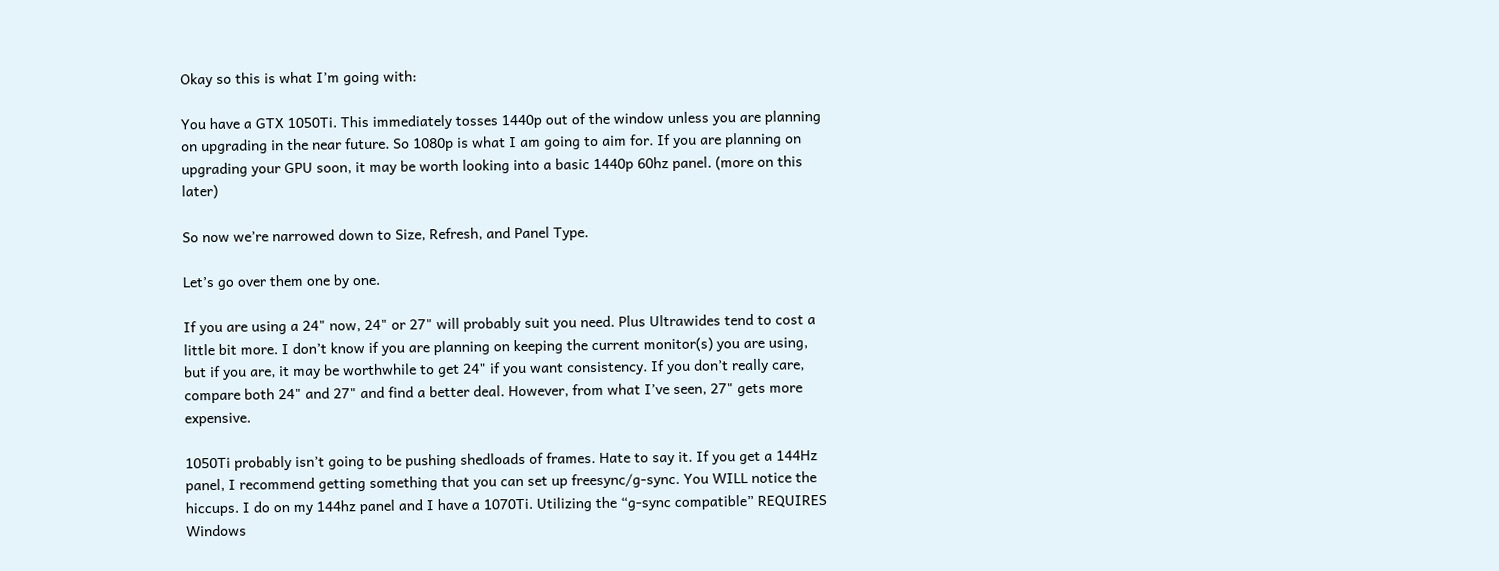Okay so this is what I’m going with:

You have a GTX 1050Ti. This immediately tosses 1440p out of the window unless you are planning on upgrading in the near future. So 1080p is what I am going to aim for. If you are planning on upgrading your GPU soon, it may be worth looking into a basic 1440p 60hz panel. (more on this later)

So now we’re narrowed down to Size, Refresh, and Panel Type.

Let’s go over them one by one.

If you are using a 24" now, 24" or 27" will probably suit you need. Plus Ultrawides tend to cost a little bit more. I don’t know if you are planning on keeping the current monitor(s) you are using, but if you are, it may be worthwhile to get 24" if you want consistency. If you don’t really care, compare both 24" and 27" and find a better deal. However, from what I’ve seen, 27" gets more expensive.

1050Ti probably isn’t going to be pushing shedloads of frames. Hate to say it. If you get a 144Hz panel, I recommend getting something that you can set up freesync/g-sync. You WILL notice the hiccups. I do on my 144hz panel and I have a 1070Ti. Utilizing the “g-sync compatible” REQUIRES Windows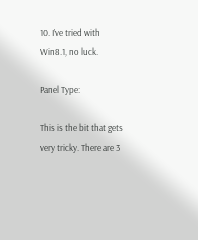10. I’ve tried with Win8.1, no luck.

Panel Type:

This is the bit that gets very tricky. There are 3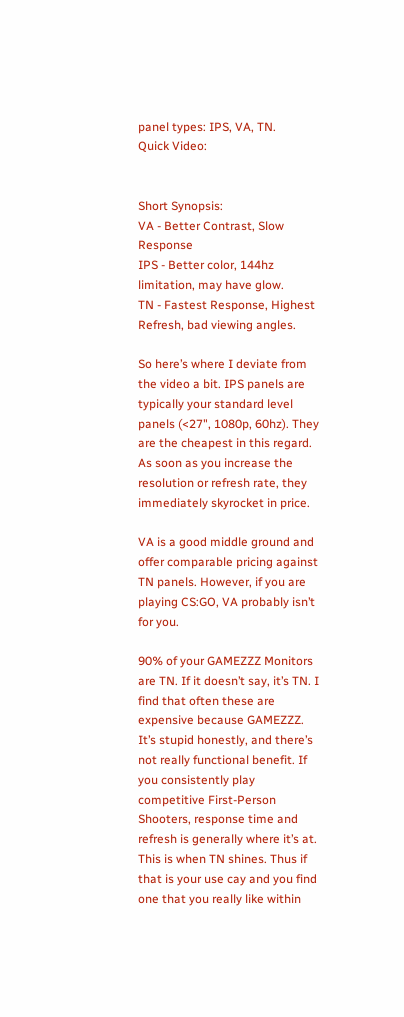panel types: IPS, VA, TN.
Quick Video:


Short Synopsis:
VA - Better Contrast, Slow Response
IPS - Better color, 144hz limitation, may have glow.
TN - Fastest Response, Highest Refresh, bad viewing angles.

So here’s where I deviate from the video a bit. IPS panels are typically your standard level panels (<27", 1080p, 60hz). They are the cheapest in this regard. As soon as you increase the resolution or refresh rate, they immediately skyrocket in price.

VA is a good middle ground and offer comparable pricing against TN panels. However, if you are playing CS:GO, VA probably isn’t for you.

90% of your GAMEZZZ Monitors are TN. If it doesn’t say, it’s TN. I find that often these are expensive because GAMEZZZ. It’s stupid honestly, and there’s not really functional benefit. If you consistently play competitive First-Person Shooters, response time and refresh is generally where it’s at. This is when TN shines. Thus if that is your use cay and you find one that you really like within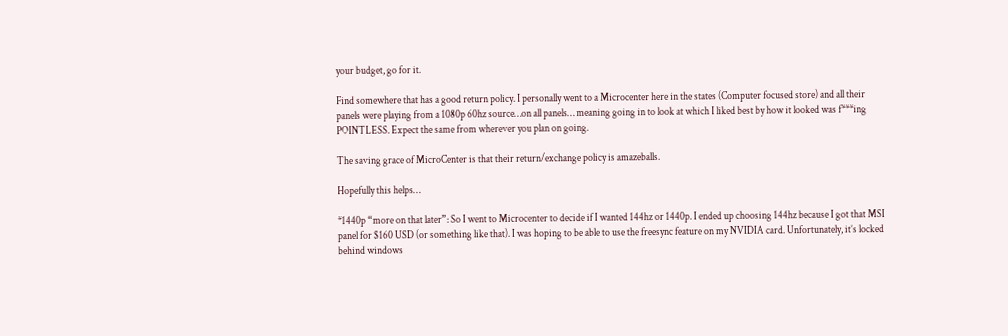your budget, go for it.

Find somewhere that has a good return policy. I personally went to a Microcenter here in the states (Computer focused store) and all their panels were playing from a 1080p 60hz source…on all panels… meaning going in to look at which I liked best by how it looked was f***ing POINTLESS. Expect the same from wherever you plan on going.

The saving grace of MicroCenter is that their return/exchange policy is amazeballs.

Hopefully this helps…

*1440p “more on that later”: So I went to Microcenter to decide if I wanted 144hz or 1440p. I ended up choosing 144hz because I got that MSI panel for $160 USD (or something like that). I was hoping to be able to use the freesync feature on my NVIDIA card. Unfortunately, it’s locked behind windows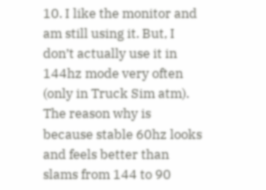10. I like the monitor and am still using it. But, I don’t actually use it in 144hz mode very often (only in Truck Sim atm). The reason why is because stable 60hz looks and feels better than slams from 144 to 90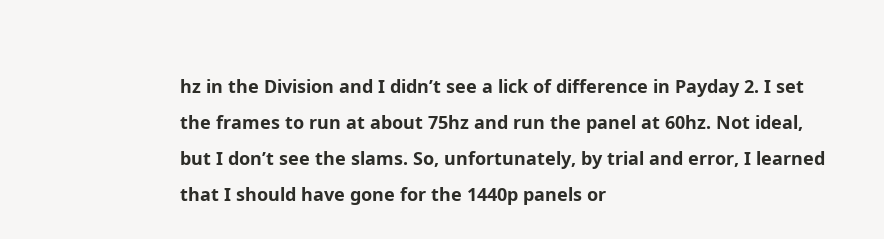hz in the Division and I didn’t see a lick of difference in Payday 2. I set the frames to run at about 75hz and run the panel at 60hz. Not ideal, but I don’t see the slams. So, unfortunately, by trial and error, I learned that I should have gone for the 1440p panels or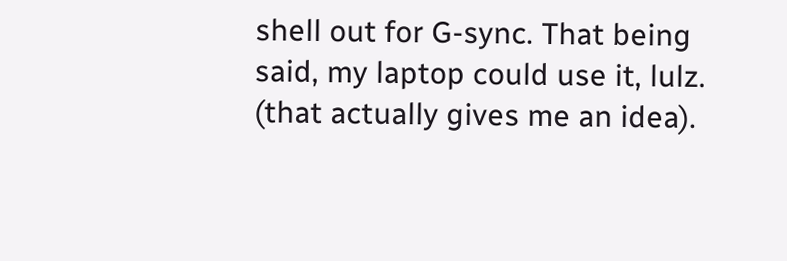shell out for G-sync. That being said, my laptop could use it, lulz. (that actually gives me an idea).